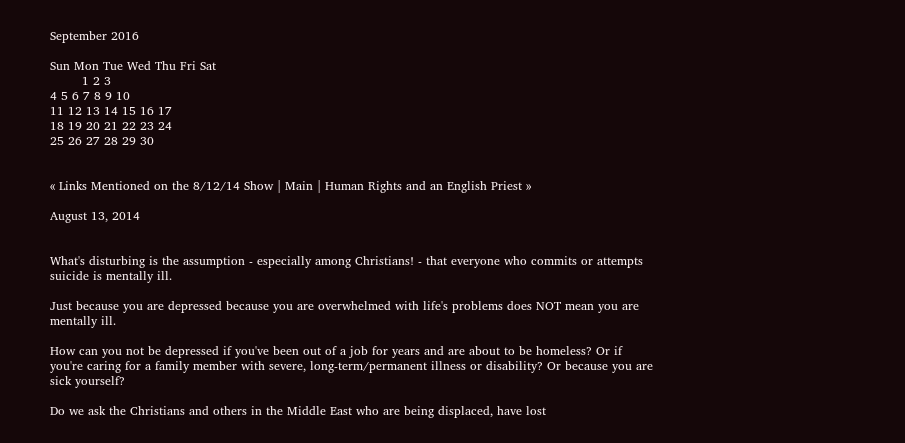September 2016

Sun Mon Tue Wed Thu Fri Sat
        1 2 3
4 5 6 7 8 9 10
11 12 13 14 15 16 17
18 19 20 21 22 23 24
25 26 27 28 29 30


« Links Mentioned on the 8/12/14 Show | Main | Human Rights and an English Priest »

August 13, 2014


What's disturbing is the assumption - especially among Christians! - that everyone who commits or attempts suicide is mentally ill.

Just because you are depressed because you are overwhelmed with life's problems does NOT mean you are mentally ill.

How can you not be depressed if you've been out of a job for years and are about to be homeless? Or if you're caring for a family member with severe, long-term/permanent illness or disability? Or because you are sick yourself?

Do we ask the Christians and others in the Middle East who are being displaced, have lost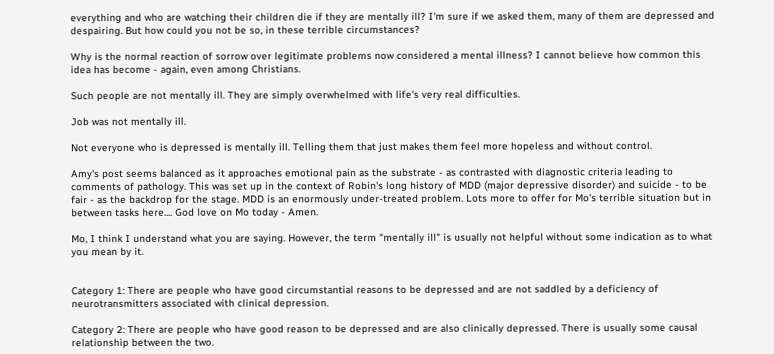everything and who are watching their children die if they are mentally ill? I'm sure if we asked them, many of them are depressed and despairing. But how could you not be so, in these terrible circumstances?

Why is the normal reaction of sorrow over legitimate problems now considered a mental illness? I cannot believe how common this idea has become - again, even among Christians.

Such people are not mentally ill. They are simply overwhelmed with life's very real difficulties.

Job was not mentally ill.

Not everyone who is depressed is mentally ill. Telling them that just makes them feel more hopeless and without control.

Amy's post seems balanced as it approaches emotional pain as the substrate - as contrasted with diagnostic criteria leading to comments of pathology. This was set up in the context of Robin's long history of MDD (major depressive disorder) and suicide - to be fair - as the backdrop for the stage. MDD is an enormously under-treated problem. Lots more to offer for Mo's terrible situation but in between tasks here.... God love on Mo today - Amen.

Mo, I think I understand what you are saying. However, the term "mentally ill" is usually not helpful without some indication as to what you mean by it.


Category 1: There are people who have good circumstantial reasons to be depressed and are not saddled by a deficiency of neurotransmitters associated with clinical depression.

Category 2: There are people who have good reason to be depressed and are also clinically depressed. There is usually some causal relationship between the two.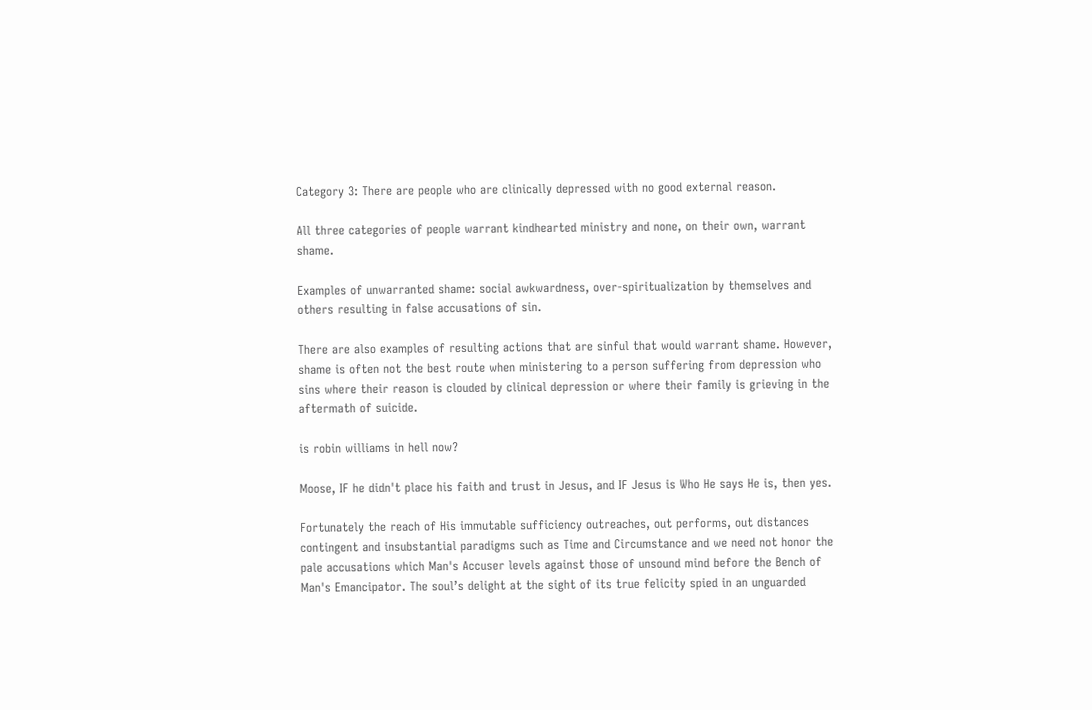Category 3: There are people who are clinically depressed with no good external reason.

All three categories of people warrant kindhearted ministry and none, on their own, warrant shame.

Examples of unwarranted shame: social awkwardness, over-spiritualization by themselves and others resulting in false accusations of sin.

There are also examples of resulting actions that are sinful that would warrant shame. However, shame is often not the best route when ministering to a person suffering from depression who sins where their reason is clouded by clinical depression or where their family is grieving in the aftermath of suicide.

is robin williams in hell now?

Moose, IF he didn't place his faith and trust in Jesus, and IF Jesus is Who He says He is, then yes.

Fortunately the reach of His immutable sufficiency outreaches, out performs, out distances contingent and insubstantial paradigms such as Time and Circumstance and we need not honor the pale accusations which Man's Accuser levels against those of unsound mind before the Bench of Man's Emancipator. The soul’s delight at the sight of its true felicity spied in an unguarded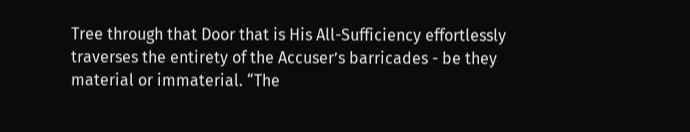Tree through that Door that is His All-Sufficiency effortlessly traverses the entirety of the Accuser’s barricades - be they material or immaterial. “The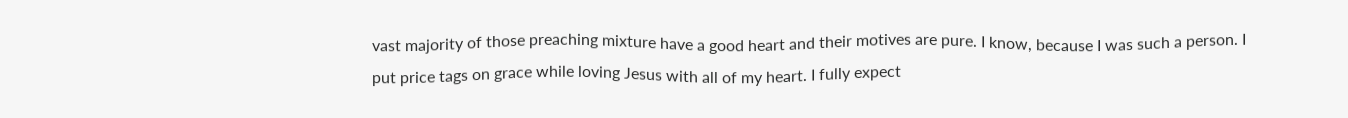vast majority of those preaching mixture have a good heart and their motives are pure. I know, because I was such a person. I put price tags on grace while loving Jesus with all of my heart. I fully expect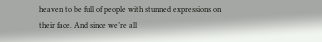heaven to be full of people with stunned expressions on their face. And since we’re all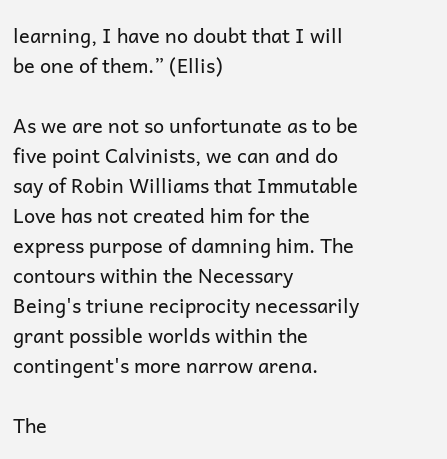learning, I have no doubt that I will be one of them.” (Ellis)

As we are not so unfortunate as to be five point Calvinists, we can and do say of Robin Williams that Immutable Love has not created him for the express purpose of damning him. The contours within the Necessary Being's triune reciprocity necessarily grant possible worlds within the contingent's more narrow arena.

The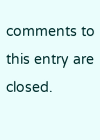comments to this entry are closed.